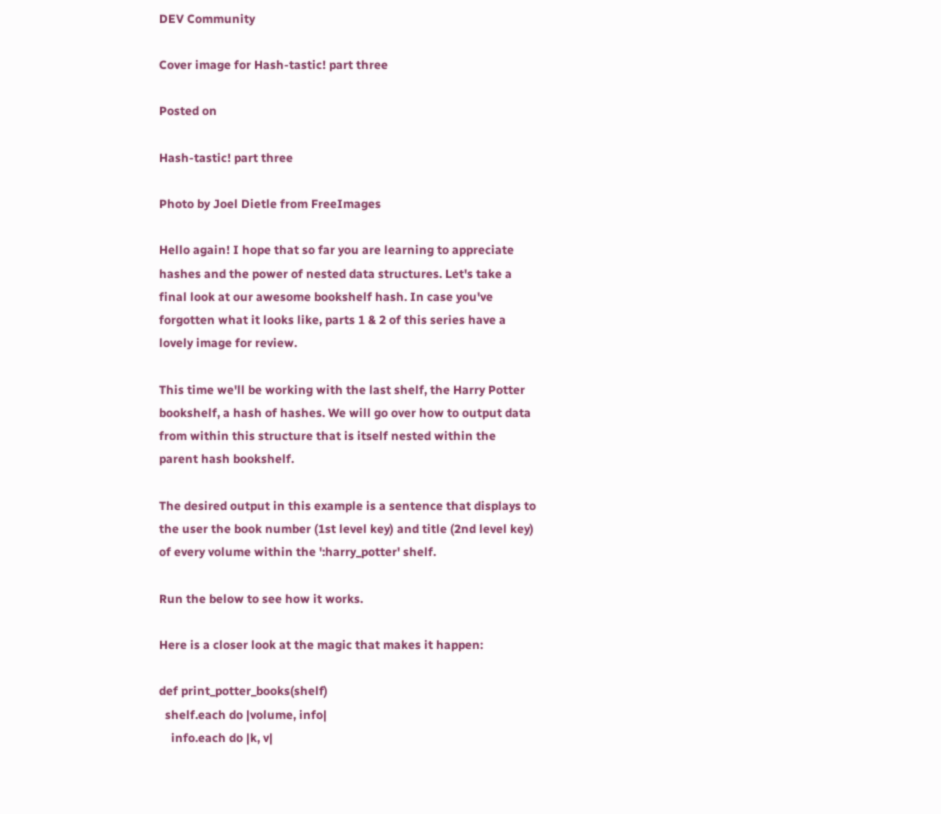DEV Community

Cover image for Hash-tastic! part three

Posted on

Hash-tastic! part three

Photo by Joel Dietle from FreeImages

Hello again! I hope that so far you are learning to appreciate hashes and the power of nested data structures. Let's take a final look at our awesome bookshelf hash. In case you've forgotten what it looks like, parts 1 & 2 of this series have a lovely image for review.

This time we'll be working with the last shelf, the Harry Potter bookshelf, a hash of hashes. We will go over how to output data from within this structure that is itself nested within the parent hash bookshelf.

The desired output in this example is a sentence that displays to the user the book number (1st level key) and title (2nd level key) of every volume within the ':harry_potter' shelf.

Run the below to see how it works.

Here is a closer look at the magic that makes it happen:

def print_potter_books(shelf)
  shelf.each do |volume, info|
    info.each do |k, v|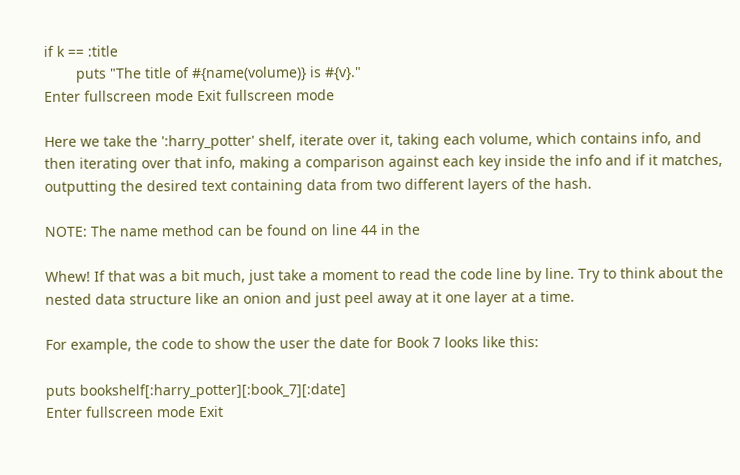if k == :title
        puts "The title of #{name(volume)} is #{v}."
Enter fullscreen mode Exit fullscreen mode

Here we take the ':harry_potter' shelf, iterate over it, taking each volume, which contains info, and then iterating over that info, making a comparison against each key inside the info and if it matches, outputting the desired text containing data from two different layers of the hash.

NOTE: The name method can be found on line 44 in the

Whew! If that was a bit much, just take a moment to read the code line by line. Try to think about the nested data structure like an onion and just peel away at it one layer at a time.

For example, the code to show the user the date for Book 7 looks like this:

puts bookshelf[:harry_potter][:book_7][:date]
Enter fullscreen mode Exit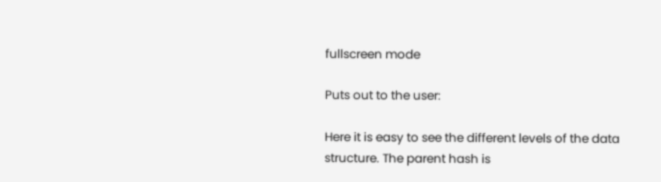fullscreen mode

Puts out to the user:

Here it is easy to see the different levels of the data structure. The parent hash is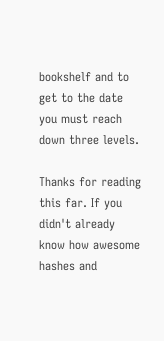bookshelf and to get to the date you must reach down three levels.

Thanks for reading this far. If you didn't already know how awesome hashes and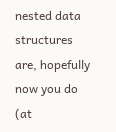nested data structures are, hopefully now you do (at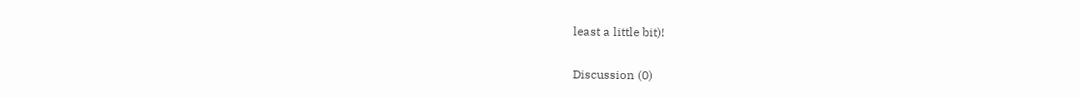least a little bit)!

Discussion (0)